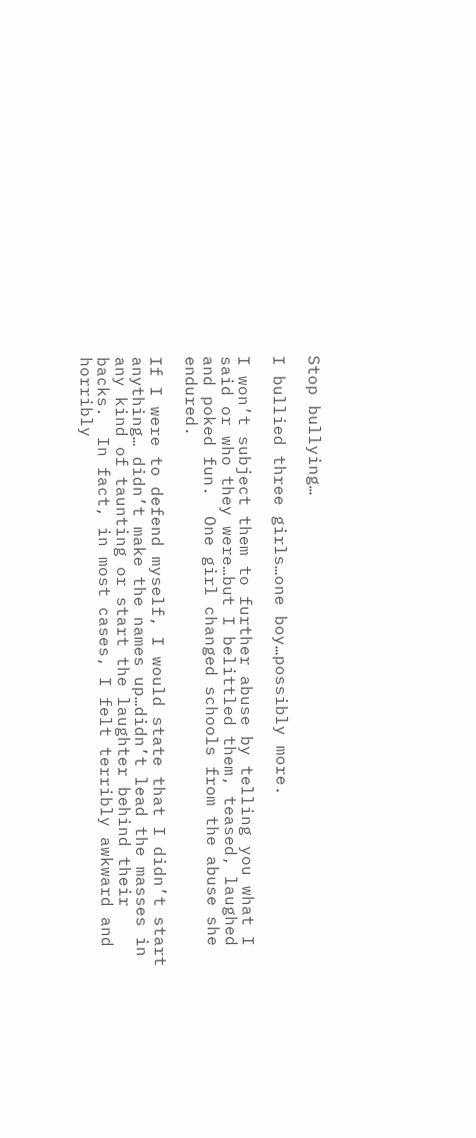Stop bullying…

I bullied three girls…one boy…possibly more.

I won’t subject them to further abuse by telling you what I said or who they were…but I belittled them, teased, laughed and poked fun.  One girl changed schools from the abuse she endured.

If I were to defend myself, I would state that I didn’t start anything… didn’t make the names up…didn’t lead the masses in any kind of taunting or start the laughter behind their backs.  In fact, in most cases, I felt terribly awkward and horribly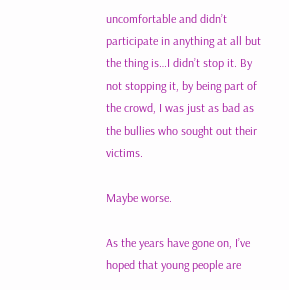uncomfortable and didn’t participate in anything at all but the thing is…I didn’t stop it. By not stopping it, by being part of the crowd, I was just as bad as the bullies who sought out their victims.

Maybe worse.

As the years have gone on, I’ve hoped that young people are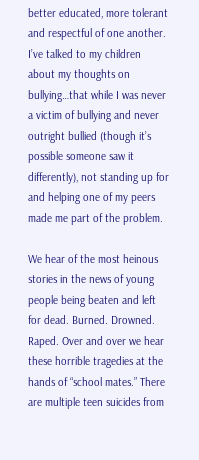better educated, more tolerant and respectful of one another. I’ve talked to my children about my thoughts on bullying…that while I was never a victim of bullying and never outright bullied (though it’s possible someone saw it differently), not standing up for and helping one of my peers made me part of the problem.

We hear of the most heinous stories in the news of young people being beaten and left for dead. Burned. Drowned. Raped. Over and over we hear these horrible tragedies at the hands of “school mates.” There are multiple teen suicides from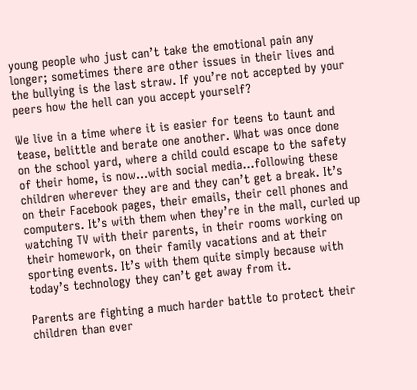young people who just can’t take the emotional pain any longer; sometimes there are other issues in their lives and the bullying is the last straw. If you’re not accepted by your peers how the hell can you accept yourself?

We live in a time where it is easier for teens to taunt and tease, belittle and berate one another. What was once done on the school yard, where a child could escape to the safety of their home, is now…with social media…following these children wherever they are and they can’t get a break. It’s on their Facebook pages, their emails, their cell phones and computers. It’s with them when they’re in the mall, curled up watching TV with their parents, in their rooms working on their homework, on their family vacations and at their sporting events. It’s with them quite simply because with today’s technology they can’t get away from it.

Parents are fighting a much harder battle to protect their children than ever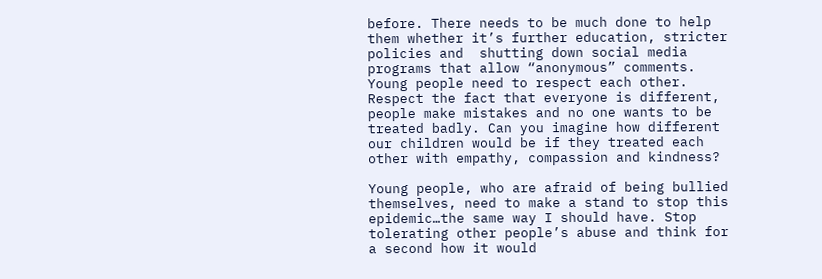before. There needs to be much done to help them whether it’s further education, stricter policies and  shutting down social media programs that allow “anonymous” comments. Young people need to respect each other. Respect the fact that everyone is different, people make mistakes and no one wants to be treated badly. Can you imagine how different our children would be if they treated each other with empathy, compassion and kindness?

Young people, who are afraid of being bullied themselves, need to make a stand to stop this epidemic…the same way I should have. Stop tolerating other people’s abuse and think for a second how it would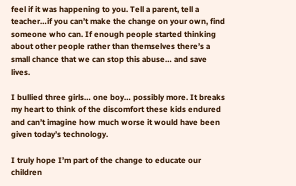feel if it was happening to you. Tell a parent, tell a teacher…if you can’t make the change on your own, find someone who can. If enough people started thinking about other people rather than themselves there’s a small chance that we can stop this abuse… and save lives.

I bullied three girls… one boy… possibly more. It breaks my heart to think of the discomfort these kids endured and can’t imagine how much worse it would have been given today’s technology.

I truly hope I’m part of the change to educate our children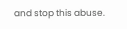and stop this abuse.